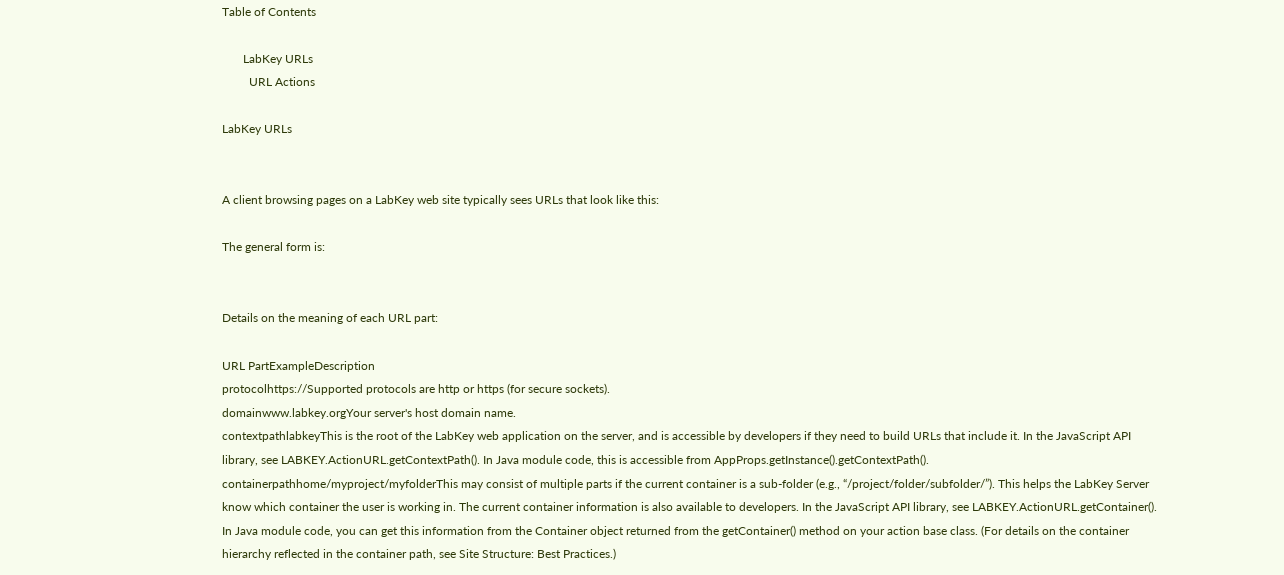Table of Contents

       LabKey URLs
         URL Actions

LabKey URLs


A client browsing pages on a LabKey web site typically sees URLs that look like this:

The general form is:


Details on the meaning of each URL part:

URL PartExampleDescription
protocolhttps://Supported protocols are http or https (for secure sockets).
domainwww.labkey.orgYour server's host domain name.
contextpathlabkeyThis is the root of the LabKey web application on the server, and is accessible by developers if they need to build URLs that include it. In the JavaScript API library, see LABKEY.ActionURL.getContextPath(). In Java module code, this is accessible from AppProps.getInstance().getContextPath().
containerpathhome/myproject/myfolderThis may consist of multiple parts if the current container is a sub-folder (e.g., “/project/folder/subfolder/”). This helps the LabKey Server know which container the user is working in. The current container information is also available to developers. In the JavaScript API library, see LABKEY.ActionURL.getContainer(). In Java module code, you can get this information from the Container object returned from the getContainer() method on your action base class. (For details on the container hierarchy reflected in the container path, see Site Structure: Best Practices.)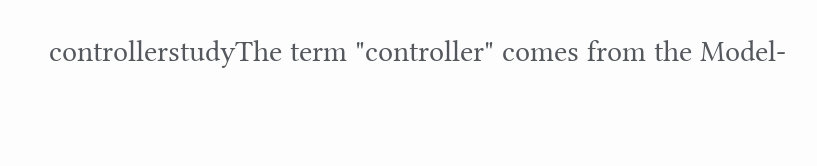controllerstudyThe term "controller" comes from the Model-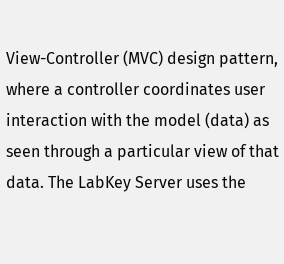View-Controller (MVC) design pattern, where a controller coordinates user interaction with the model (data) as seen through a particular view of that data. The LabKey Server uses the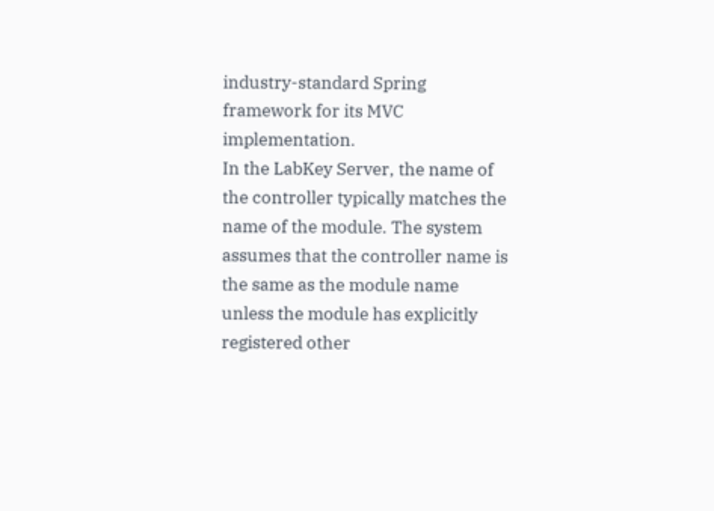industry-standard Spring framework for its MVC implementation.
In the LabKey Server, the name of the controller typically matches the name of the module. The system assumes that the controller name is the same as the module name unless the module has explicitly registered other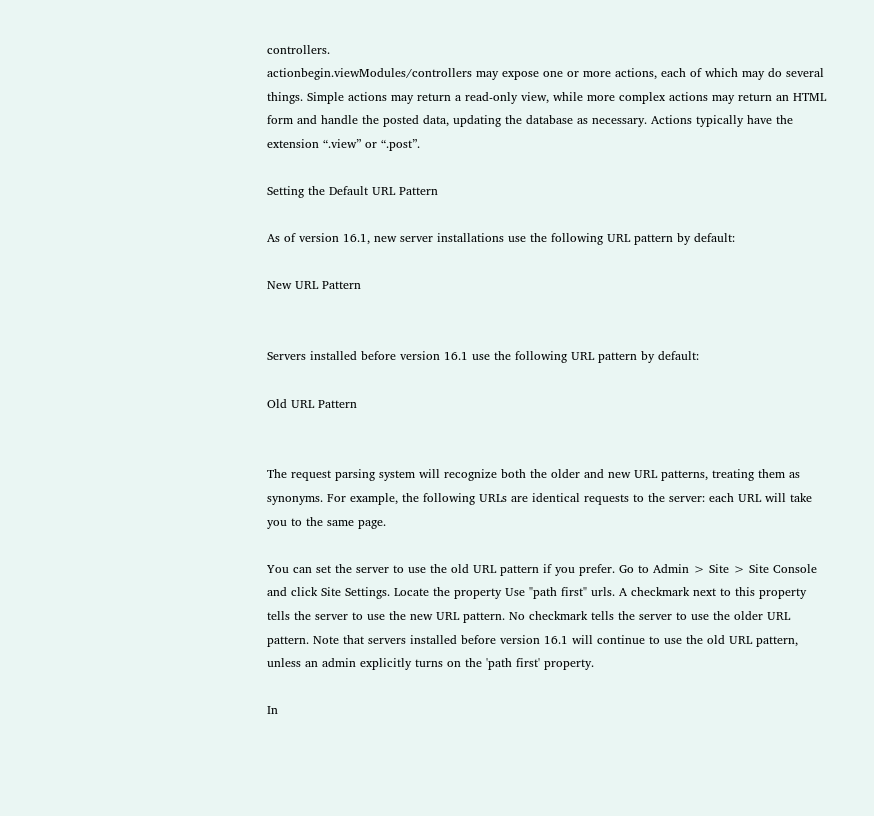controllers.
actionbegin.viewModules/controllers may expose one or more actions, each of which may do several things. Simple actions may return a read-only view, while more complex actions may return an HTML form and handle the posted data, updating the database as necessary. Actions typically have the extension “.view” or “.post”.

Setting the Default URL Pattern

As of version 16.1, new server installations use the following URL pattern by default:

New URL Pattern


Servers installed before version 16.1 use the following URL pattern by default:

Old URL Pattern


The request parsing system will recognize both the older and new URL patterns, treating them as synonyms. For example, the following URLs are identical requests to the server: each URL will take you to the same page.

You can set the server to use the old URL pattern if you prefer. Go to Admin > Site > Site Console and click Site Settings. Locate the property Use "path first" urls. A checkmark next to this property tells the server to use the new URL pattern. No checkmark tells the server to use the older URL pattern. Note that servers installed before version 16.1 will continue to use the old URL pattern, unless an admin explicitly turns on the 'path first' property.

In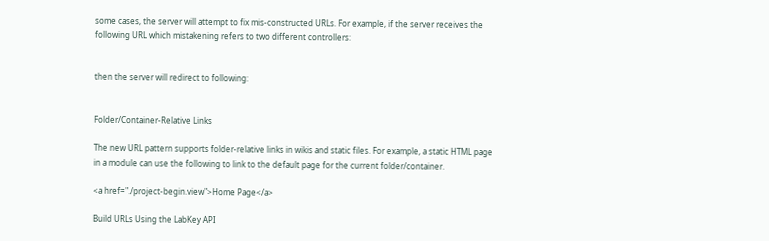some cases, the server will attempt to fix mis-constructed URLs. For example, if the server receives the following URL which mistakening refers to two different controllers:


then the server will redirect to following:


Folder/Container-Relative Links

The new URL pattern supports folder-relative links in wikis and static files. For example, a static HTML page in a module can use the following to link to the default page for the current folder/container.

<a href="./project-begin.view">Home Page</a>

Build URLs Using the LabKey API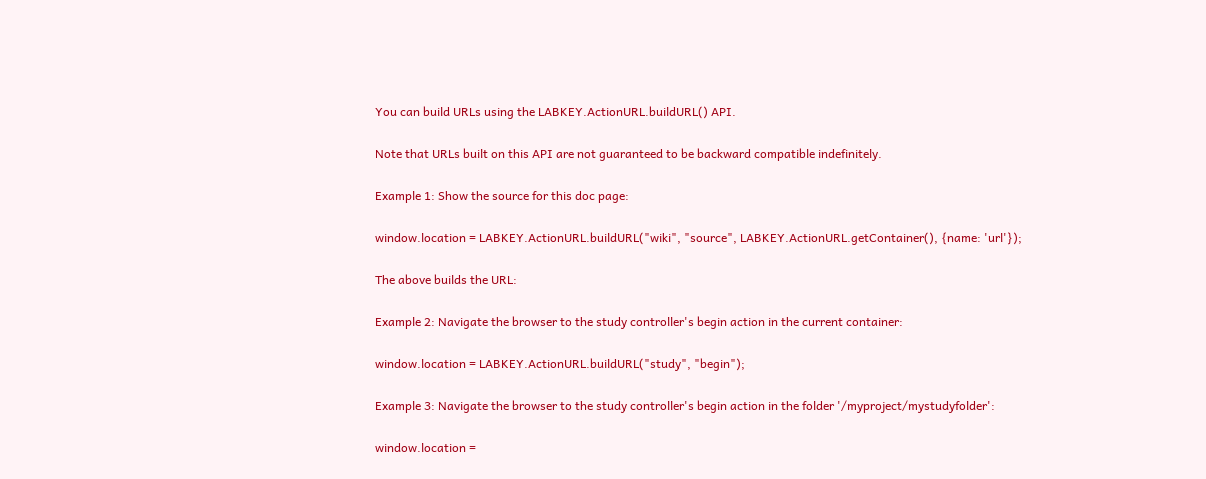You can build URLs using the LABKEY.ActionURL.buildURL() API.

Note that URLs built on this API are not guaranteed to be backward compatible indefinitely.

Example 1: Show the source for this doc page:

window.location = LABKEY.ActionURL.buildURL("wiki", "source", LABKEY.ActionURL.getContainer(), {name: 'url'});

The above builds the URL:

Example 2: Navigate the browser to the study controller's begin action in the current container:

window.location = LABKEY.ActionURL.buildURL("study", "begin");

Example 3: Navigate the browser to the study controller's begin action in the folder '/myproject/mystudyfolder':

window.location =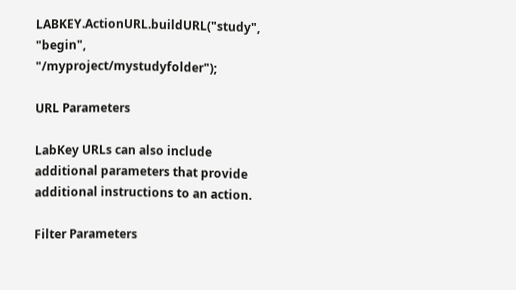LABKEY.ActionURL.buildURL("study", "begin", "/myproject/mystudyfolder");

URL Parameters

LabKey URLs can also include additional parameters that provide additional instructions to an action.

Filter Parameters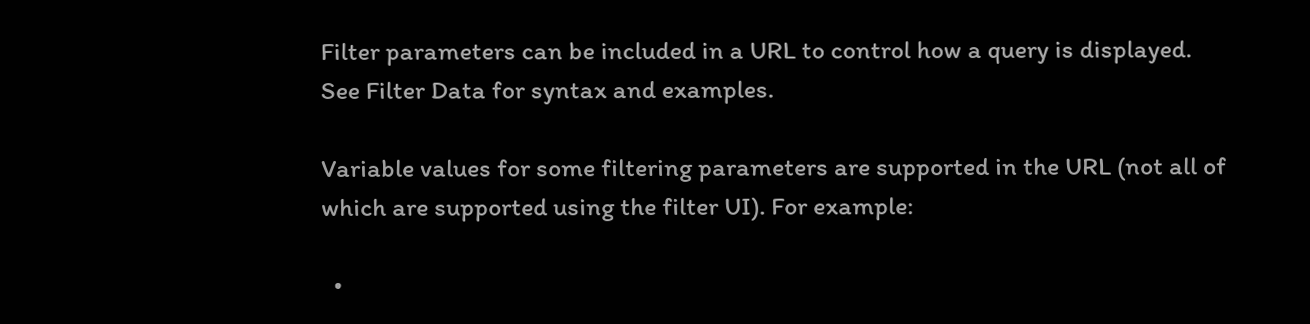Filter parameters can be included in a URL to control how a query is displayed. See Filter Data for syntax and examples.

Variable values for some filtering parameters are supported in the URL (not all of which are supported using the filter UI). For example:

  •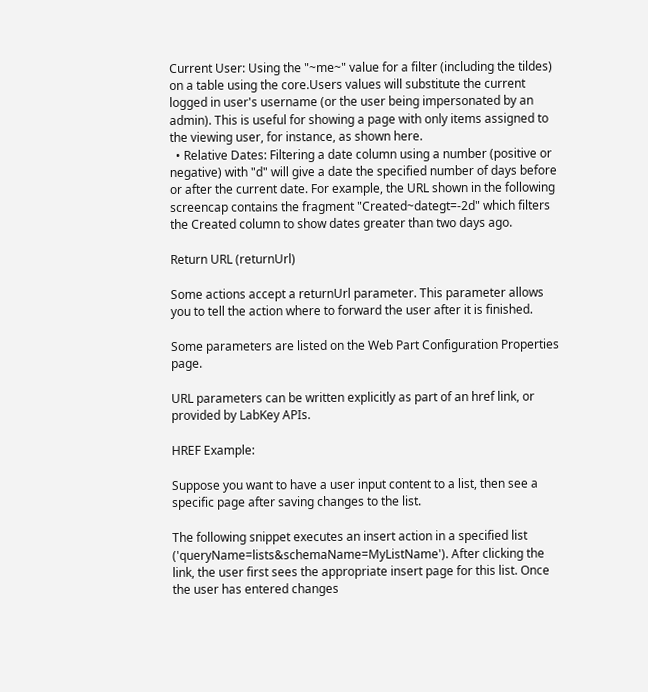Current User: Using the "~me~" value for a filter (including the tildes) on a table using the core.Users values will substitute the current logged in user's username (or the user being impersonated by an admin). This is useful for showing a page with only items assigned to the viewing user, for instance, as shown here.
  • Relative Dates: Filtering a date column using a number (positive or negative) with "d" will give a date the specified number of days before or after the current date. For example, the URL shown in the following screencap contains the fragment "Created~dategt=-2d" which filters the Created column to show dates greater than two days ago.

Return URL (returnUrl)

Some actions accept a returnUrl parameter. This parameter allows you to tell the action where to forward the user after it is finished.

Some parameters are listed on the Web Part Configuration Properties page.

URL parameters can be written explicitly as part of an href link, or provided by LabKey APIs.

HREF Example:

Suppose you want to have a user input content to a list, then see a specific page after saving changes to the list.

The following snippet executes an insert action in a specified list ('queryName=lists&schemaName=MyListName'). After clicking the link, the user first sees the appropriate insert page for this list. Once the user has entered changes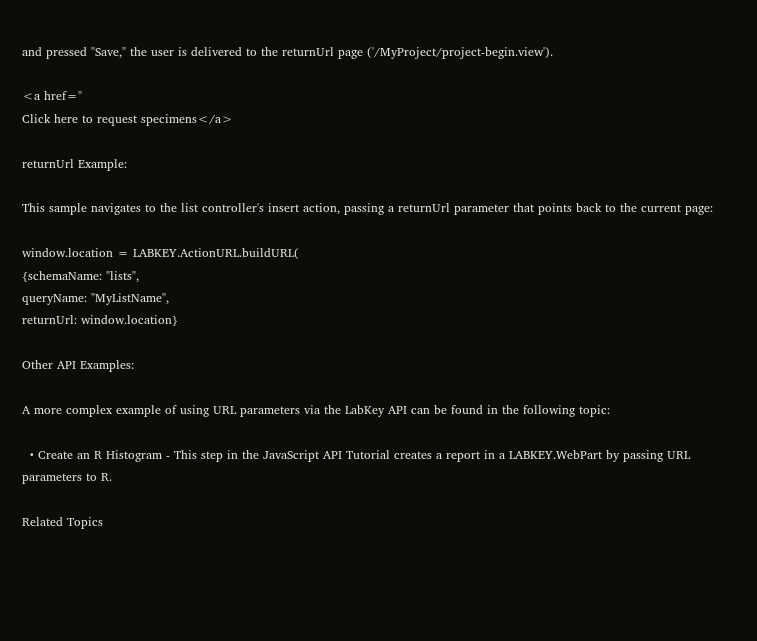and pressed "Save," the user is delivered to the returnUrl page ('/MyProject/project-begin.view').

<a href="
Click here to request specimens</a>

returnUrl Example:

This sample navigates to the list controller's insert action, passing a returnUrl parameter that points back to the current page:

window.location = LABKEY.ActionURL.buildURL(
{schemaName: "lists",
queryName: "MyListName",
returnUrl: window.location}

Other API Examples:

A more complex example of using URL parameters via the LabKey API can be found in the following topic:

  • Create an R Histogram - This step in the JavaScript API Tutorial creates a report in a LABKEY.WebPart by passing URL parameters to R.

Related Topics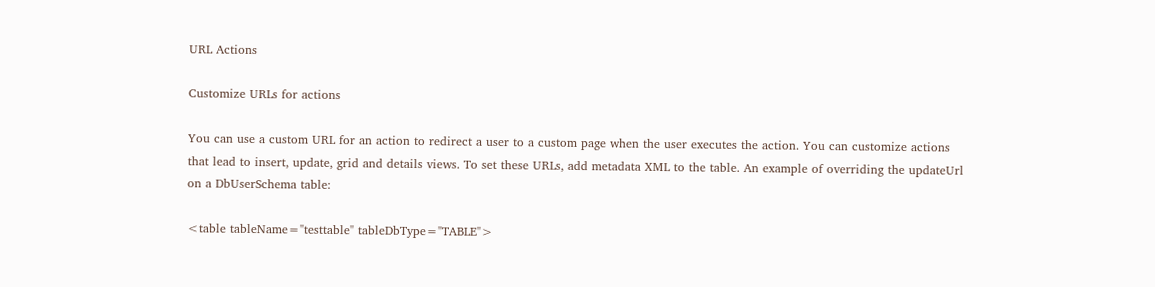URL Actions

Customize URLs for actions

You can use a custom URL for an action to redirect a user to a custom page when the user executes the action. You can customize actions that lead to insert, update, grid and details views. To set these URLs, add metadata XML to the table. An example of overriding the updateUrl on a DbUserSchema table:

<table tableName="testtable" tableDbType="TABLE">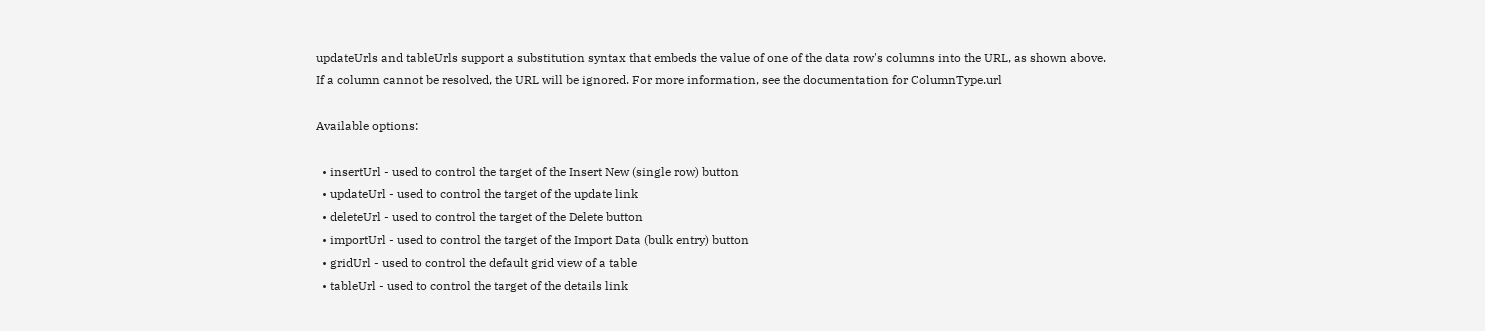updateUrls and tableUrls support a substitution syntax that embeds the value of one of the data row's columns into the URL, as shown above. If a column cannot be resolved, the URL will be ignored. For more information, see the documentation for ColumnType.url

Available options:

  • insertUrl - used to control the target of the Insert New (single row) button
  • updateUrl - used to control the target of the update link
  • deleteUrl - used to control the target of the Delete button
  • importUrl - used to control the target of the Import Data (bulk entry) button
  • gridUrl - used to control the default grid view of a table
  • tableUrl - used to control the target of the details link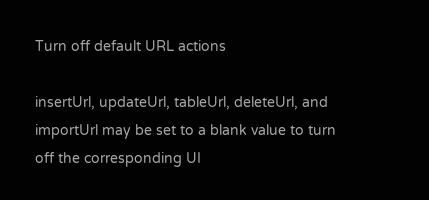Turn off default URL actions

insertUrl, updateUrl, tableUrl, deleteUrl, and importUrl may be set to a blank value to turn off the corresponding UI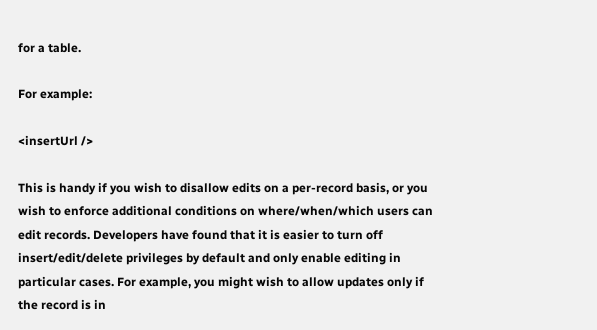for a table.

For example:

<insertUrl />

This is handy if you wish to disallow edits on a per-record basis, or you wish to enforce additional conditions on where/when/which users can edit records. Developers have found that it is easier to turn off insert/edit/delete privileges by default and only enable editing in particular cases. For example, you might wish to allow updates only if the record is in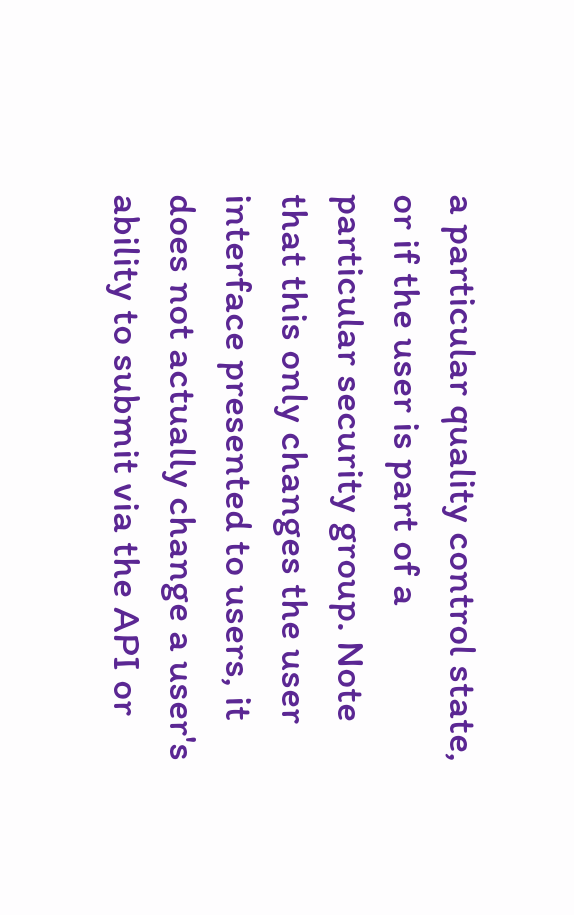a particular quality control state, or if the user is part of a particular security group. Note that this only changes the user interface presented to users, it does not actually change a user's ability to submit via the API or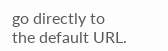go directly to the default URL.